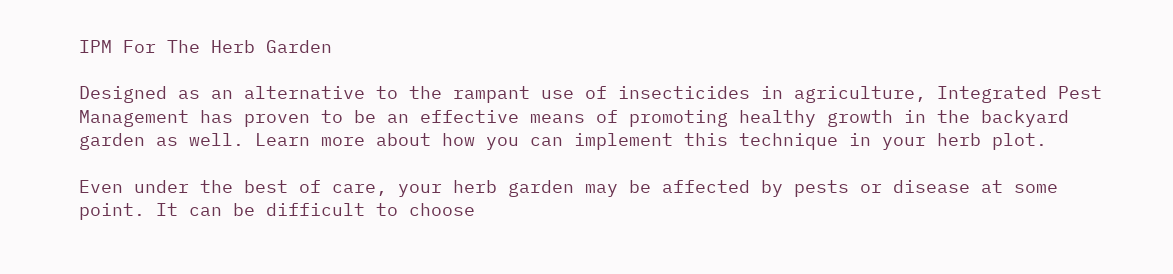IPM For The Herb Garden

Designed as an alternative to the rampant use of insecticides in agriculture, Integrated Pest Management has proven to be an effective means of promoting healthy growth in the backyard garden as well. Learn more about how you can implement this technique in your herb plot.

Even under the best of care, your herb garden may be affected by pests or disease at some point. It can be difficult to choose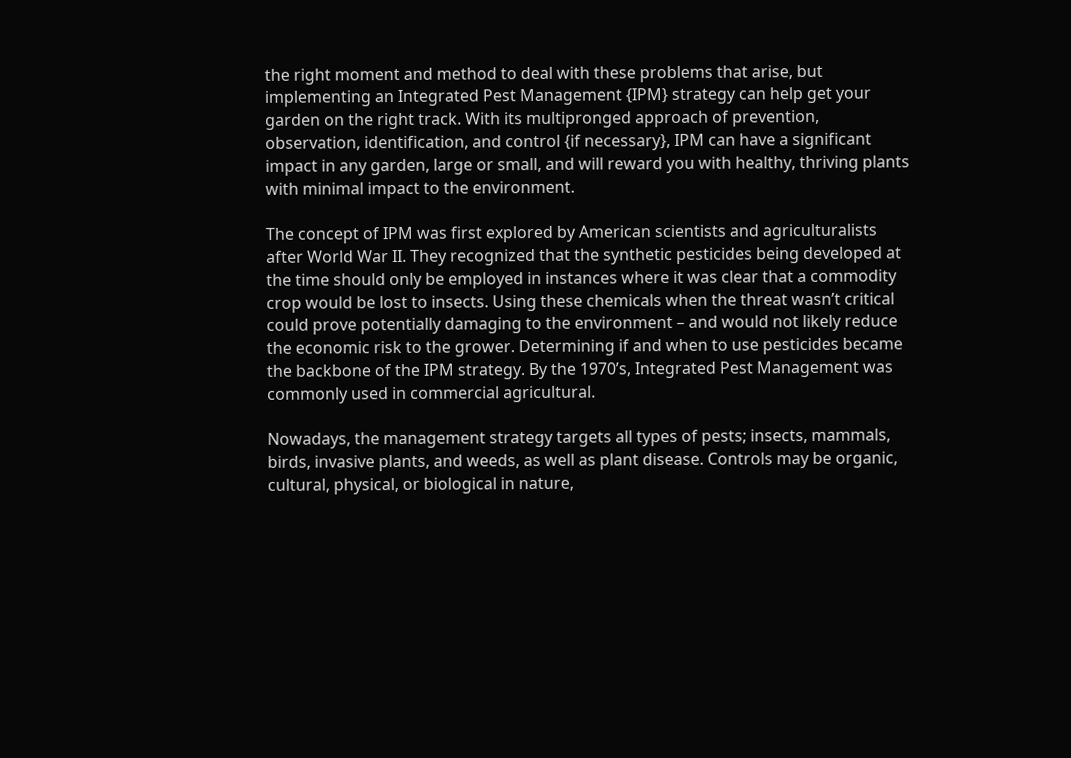the right moment and method to deal with these problems that arise, but implementing an Integrated Pest Management {IPM} strategy can help get your garden on the right track. With its multipronged approach of prevention, observation, identification, and control {if necessary}, IPM can have a significant impact in any garden, large or small, and will reward you with healthy, thriving plants with minimal impact to the environment.

The concept of IPM was first explored by American scientists and agriculturalists after World War II. They recognized that the synthetic pesticides being developed at the time should only be employed in instances where it was clear that a commodity crop would be lost to insects. Using these chemicals when the threat wasn’t critical could prove potentially damaging to the environment – and would not likely reduce the economic risk to the grower. Determining if and when to use pesticides became the backbone of the IPM strategy. By the 1970’s, Integrated Pest Management was commonly used in commercial agricultural.

Nowadays, the management strategy targets all types of pests; insects, mammals, birds, invasive plants, and weeds, as well as plant disease. Controls may be organic, cultural, physical, or biological in nature,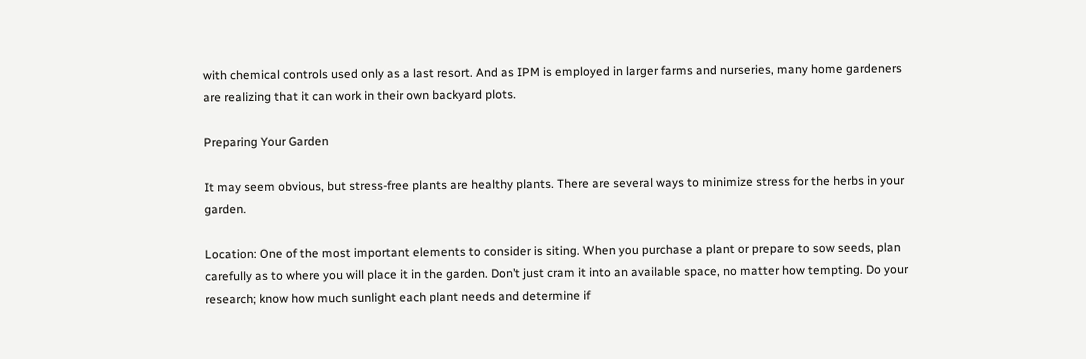with chemical controls used only as a last resort. And as IPM is employed in larger farms and nurseries, many home gardeners are realizing that it can work in their own backyard plots.

Preparing Your Garden

It may seem obvious, but stress-free plants are healthy plants. There are several ways to minimize stress for the herbs in your garden.

Location: One of the most important elements to consider is siting. When you purchase a plant or prepare to sow seeds, plan carefully as to where you will place it in the garden. Don’t just cram it into an available space, no matter how tempting. Do your research; know how much sunlight each plant needs and determine if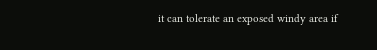it can tolerate an exposed windy area if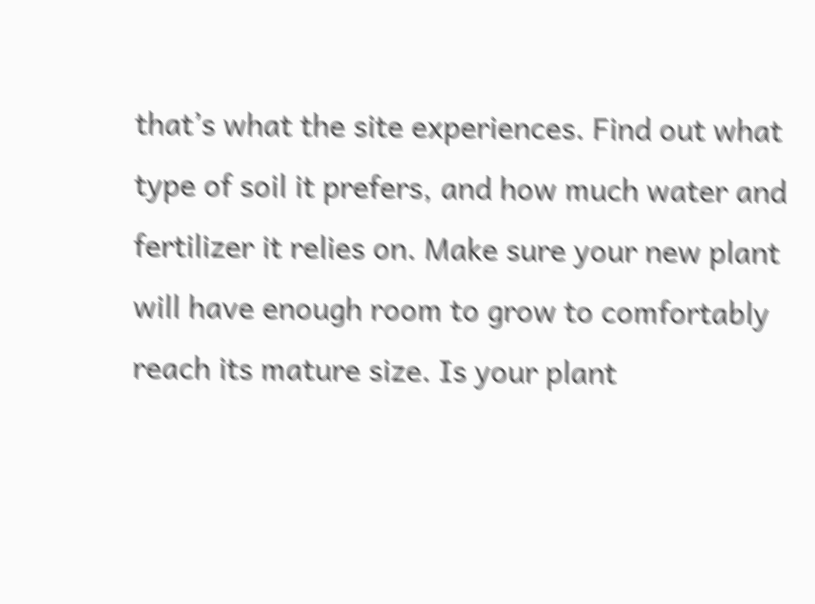that’s what the site experiences. Find out what type of soil it prefers, and how much water and fertilizer it relies on. Make sure your new plant will have enough room to grow to comfortably reach its mature size. Is your plant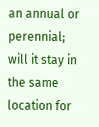an annual or perennial; will it stay in the same location for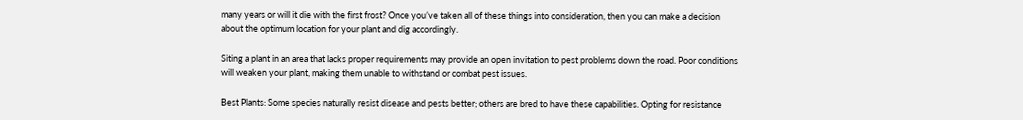many years or will it die with the first frost? Once you’ve taken all of these things into consideration, then you can make a decision about the optimum location for your plant and dig accordingly.

Siting a plant in an area that lacks proper requirements may provide an open invitation to pest problems down the road. Poor conditions will weaken your plant, making them unable to withstand or combat pest issues.

Best Plants: Some species naturally resist disease and pests better; others are bred to have these capabilities. Opting for resistance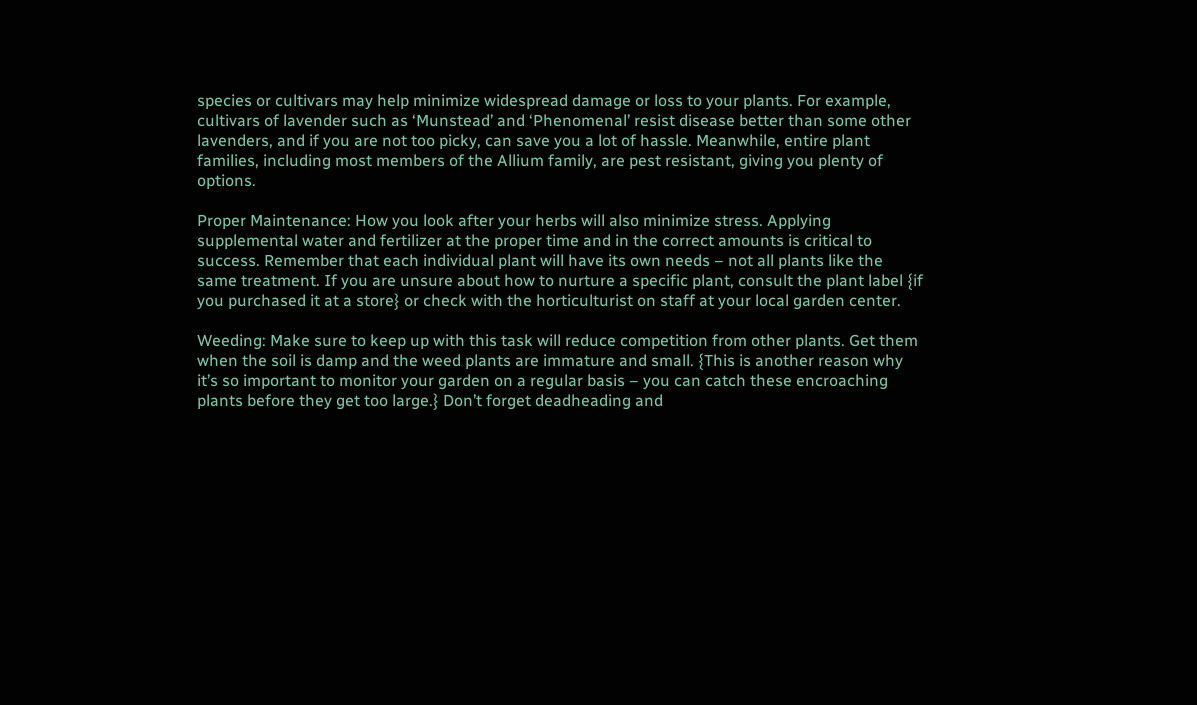species or cultivars may help minimize widespread damage or loss to your plants. For example, cultivars of lavender such as ‘Munstead’ and ‘Phenomenal’ resist disease better than some other lavenders, and if you are not too picky, can save you a lot of hassle. Meanwhile, entire plant families, including most members of the Allium family, are pest resistant, giving you plenty of options.

Proper Maintenance: How you look after your herbs will also minimize stress. Applying supplemental water and fertilizer at the proper time and in the correct amounts is critical to success. Remember that each individual plant will have its own needs – not all plants like the same treatment. If you are unsure about how to nurture a specific plant, consult the plant label {if you purchased it at a store} or check with the horticulturist on staff at your local garden center.

Weeding: Make sure to keep up with this task will reduce competition from other plants. Get them when the soil is damp and the weed plants are immature and small. {This is another reason why it’s so important to monitor your garden on a regular basis – you can catch these encroaching plants before they get too large.} Don’t forget deadheading and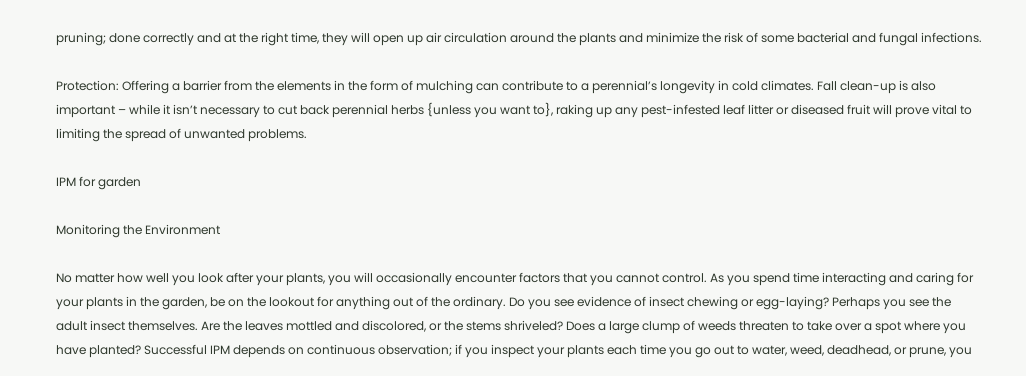pruning; done correctly and at the right time, they will open up air circulation around the plants and minimize the risk of some bacterial and fungal infections.

Protection: Offering a barrier from the elements in the form of mulching can contribute to a perennial’s longevity in cold climates. Fall clean-up is also important – while it isn’t necessary to cut back perennial herbs {unless you want to}, raking up any pest-infested leaf litter or diseased fruit will prove vital to limiting the spread of unwanted problems.

IPM for garden

Monitoring the Environment

No matter how well you look after your plants, you will occasionally encounter factors that you cannot control. As you spend time interacting and caring for your plants in the garden, be on the lookout for anything out of the ordinary. Do you see evidence of insect chewing or egg-laying? Perhaps you see the adult insect themselves. Are the leaves mottled and discolored, or the stems shriveled? Does a large clump of weeds threaten to take over a spot where you have planted? Successful IPM depends on continuous observation; if you inspect your plants each time you go out to water, weed, deadhead, or prune, you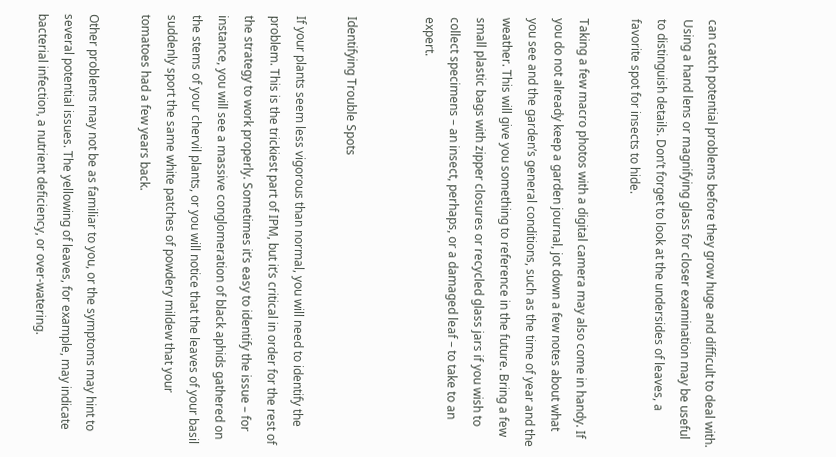can catch potential problems before they grow huge and difficult to deal with. Using a hand lens or magnifying glass for closer examination may be useful to distinguish details. Don’t forget to look at the undersides of leaves, a favorite spot for insects to hide.

Taking a few macro photos with a digital camera may also come in handy. If you do not already keep a garden journal, jot down a few notes about what you see and the garden’s general conditions, such as the time of year and the weather. This will give you something to reference in the future. Bring a few small plastic bags with zipper closures or recycled glass jars if you wish to collect specimens – an insect, perhaps, or a damaged leaf – to take to an expert.


Identifying Trouble Spots

If your plants seem less vigorous than normal, you will need to identify the problem. This is the trickiest part of IPM, but it’s critical in order for the rest of the strategy to work properly. Sometimes it’s easy to identify the issue – for instance, you will see a massive conglomeration of black aphids gathered on the stems of your chervil plants, or you will notice that the leaves of your basil suddenly sport the same white patches of powdery mildew that your tomatoes had a few years back.

Other problems may not be as familiar to you, or the symptoms may hint to several potential issues. The yellowing of leaves, for example, may indicate bacterial infection, a nutrient deficiency, or over-watering.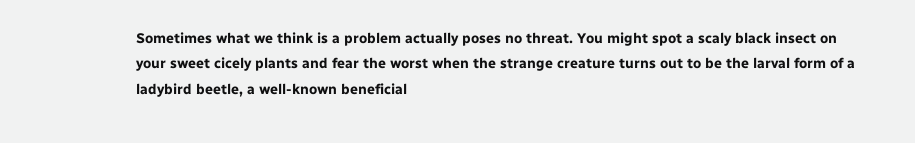Sometimes what we think is a problem actually poses no threat. You might spot a scaly black insect on your sweet cicely plants and fear the worst when the strange creature turns out to be the larval form of a ladybird beetle, a well-known beneficial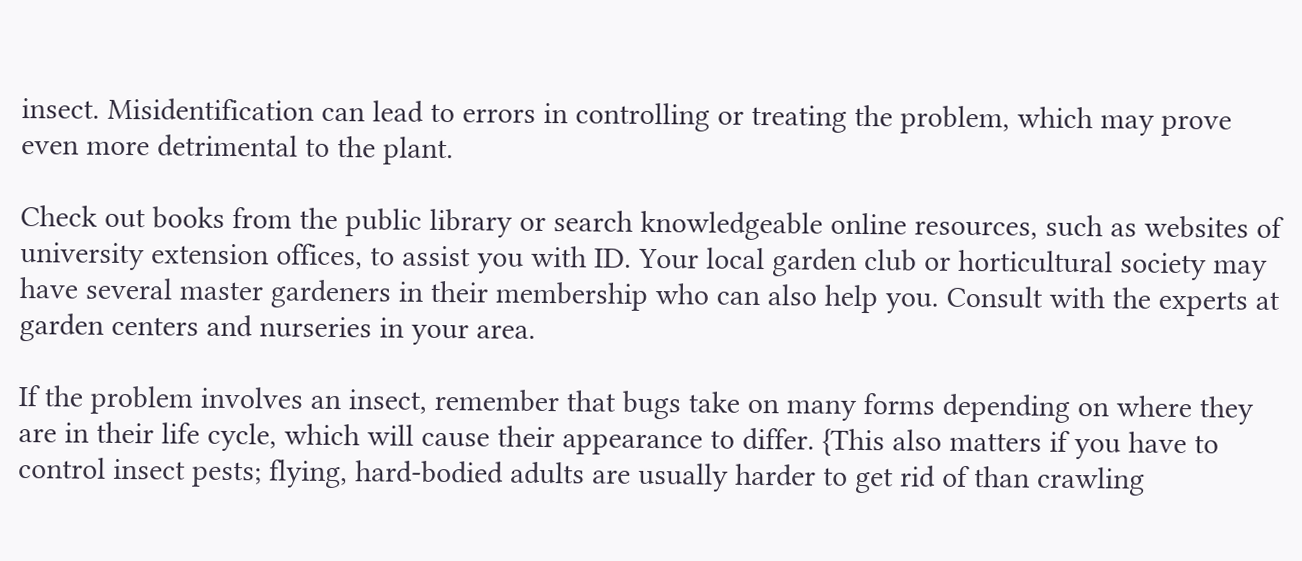insect. Misidentification can lead to errors in controlling or treating the problem, which may prove even more detrimental to the plant.

Check out books from the public library or search knowledgeable online resources, such as websites of university extension offices, to assist you with ID. Your local garden club or horticultural society may have several master gardeners in their membership who can also help you. Consult with the experts at garden centers and nurseries in your area.

If the problem involves an insect, remember that bugs take on many forms depending on where they are in their life cycle, which will cause their appearance to differ. {This also matters if you have to control insect pests; flying, hard-bodied adults are usually harder to get rid of than crawling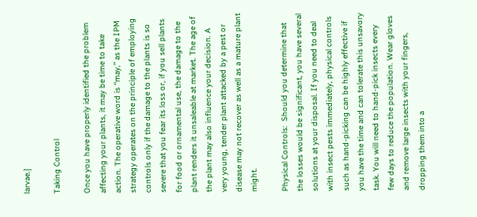larvae.}

Taking Control

Once you have properly identified the problem affecting your plants, it may be time to take action. The operative word is “may,” as the IPM strategy operates on the principle of employing controls only if the damage to the plants is so severe that you fear its loss or, if you sell plants for food or ornamental use, the damage to the plant renders it unsaleable at market. The age of the plant may also influence your decision. A very young, tender plant attacked by a pest or disease may not recover as well as a mature plant might.

Physical Controls:  Should you determine that the losses would be significant, you have several solutions at your disposal. If you need to deal with insect pests immediately, physical controls such as hand-picking can be highly effective if you have the time and can tolerate this unsavory task. You will need to hand-pick insects every few days to reduce the population. Wear gloves and remove large insects with your fingers, dropping them into a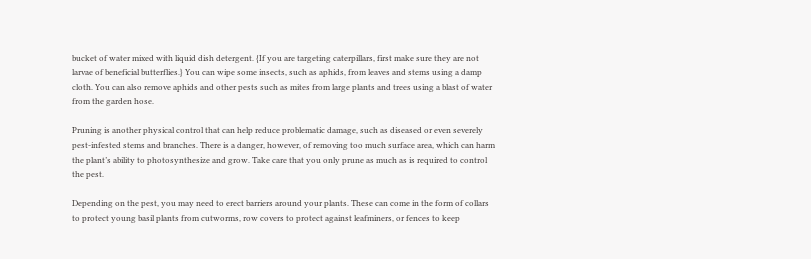bucket of water mixed with liquid dish detergent. {If you are targeting caterpillars, first make sure they are not larvae of beneficial butterflies.} You can wipe some insects, such as aphids, from leaves and stems using a damp cloth. You can also remove aphids and other pests such as mites from large plants and trees using a blast of water from the garden hose.

Pruning is another physical control that can help reduce problematic damage, such as diseased or even severely pest-infested stems and branches. There is a danger, however, of removing too much surface area, which can harm the plant’s ability to photosynthesize and grow. Take care that you only prune as much as is required to control the pest.

Depending on the pest, you may need to erect barriers around your plants. These can come in the form of collars to protect young basil plants from cutworms, row covers to protect against leafminers, or fences to keep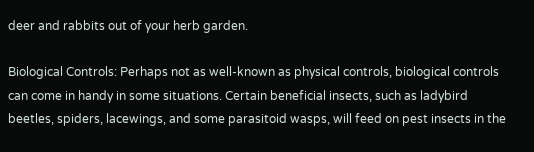deer and rabbits out of your herb garden.

Biological Controls: Perhaps not as well-known as physical controls, biological controls can come in handy in some situations. Certain beneficial insects, such as ladybird beetles, spiders, lacewings, and some parasitoid wasps, will feed on pest insects in the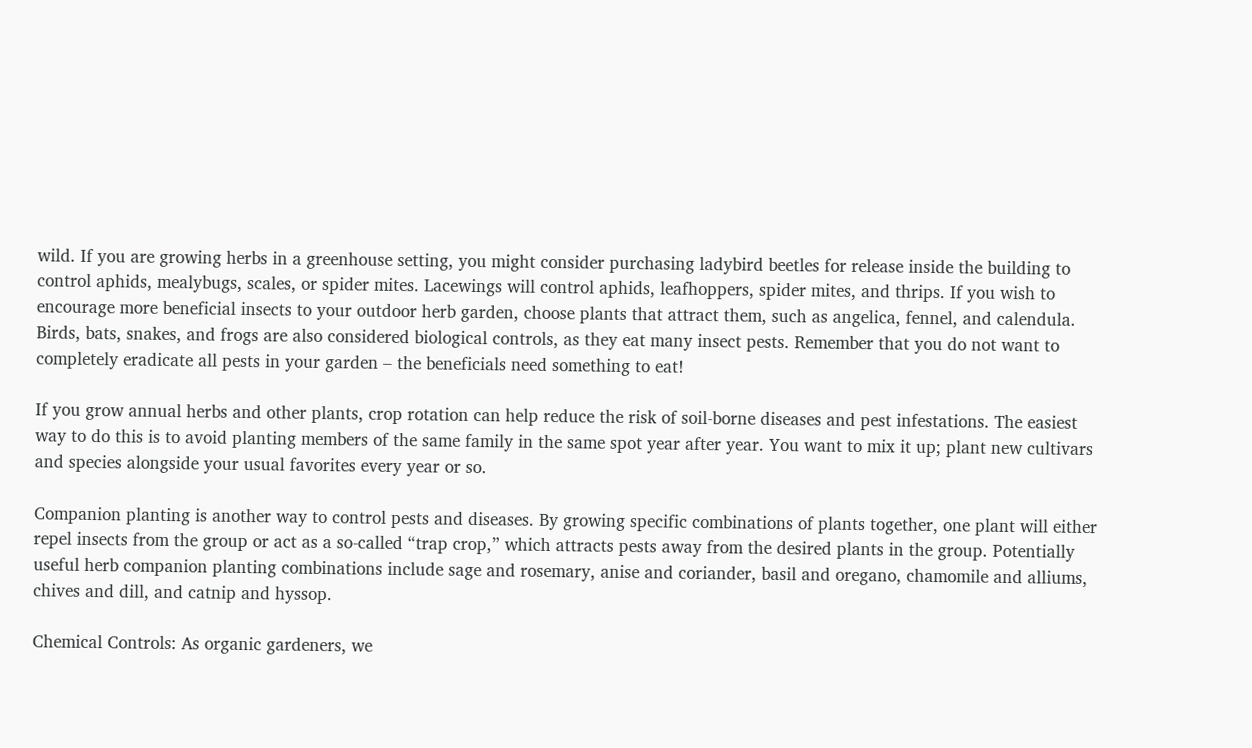wild. If you are growing herbs in a greenhouse setting, you might consider purchasing ladybird beetles for release inside the building to control aphids, mealybugs, scales, or spider mites. Lacewings will control aphids, leafhoppers, spider mites, and thrips. If you wish to encourage more beneficial insects to your outdoor herb garden, choose plants that attract them, such as angelica, fennel, and calendula. Birds, bats, snakes, and frogs are also considered biological controls, as they eat many insect pests. Remember that you do not want to completely eradicate all pests in your garden – the beneficials need something to eat!

If you grow annual herbs and other plants, crop rotation can help reduce the risk of soil-borne diseases and pest infestations. The easiest way to do this is to avoid planting members of the same family in the same spot year after year. You want to mix it up; plant new cultivars and species alongside your usual favorites every year or so.

Companion planting is another way to control pests and diseases. By growing specific combinations of plants together, one plant will either repel insects from the group or act as a so-called “trap crop,” which attracts pests away from the desired plants in the group. Potentially useful herb companion planting combinations include sage and rosemary, anise and coriander, basil and oregano, chamomile and alliums, chives and dill, and catnip and hyssop.

Chemical Controls: As organic gardeners, we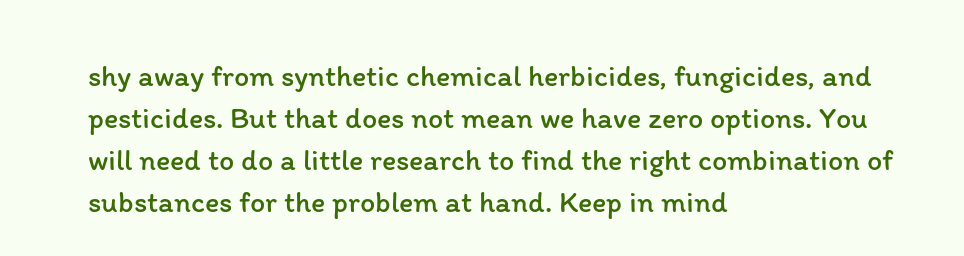shy away from synthetic chemical herbicides, fungicides, and pesticides. But that does not mean we have zero options. You will need to do a little research to find the right combination of substances for the problem at hand. Keep in mind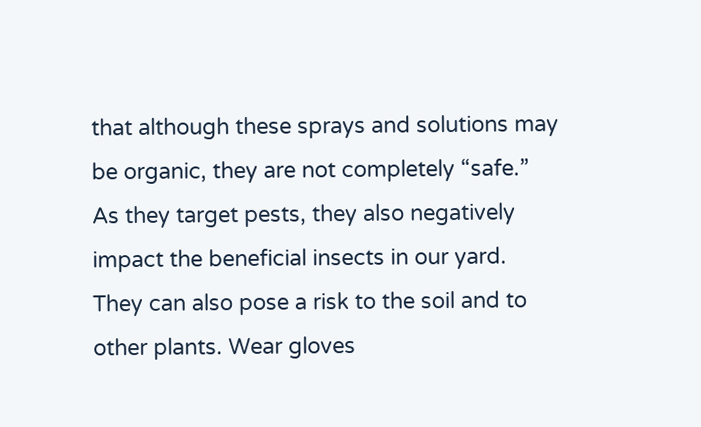that although these sprays and solutions may be organic, they are not completely “safe.” As they target pests, they also negatively impact the beneficial insects in our yard. They can also pose a risk to the soil and to other plants. Wear gloves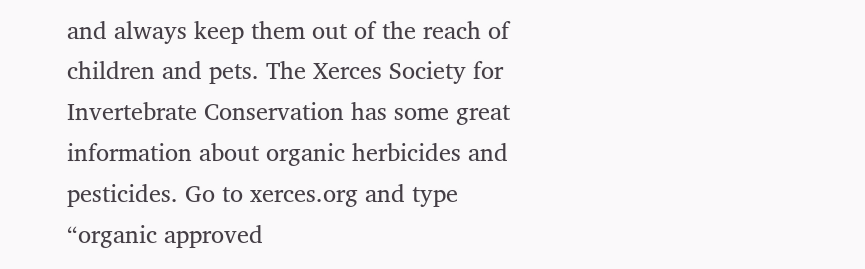and always keep them out of the reach of children and pets. The Xerces Society for Invertebrate Conservation has some great information about organic herbicides and pesticides. Go to xerces.org and type “organic approved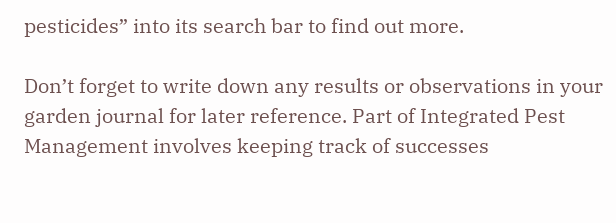pesticides” into its search bar to find out more.

Don’t forget to write down any results or observations in your garden journal for later reference. Part of Integrated Pest Management involves keeping track of successes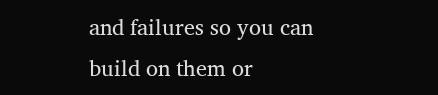and failures so you can build on them or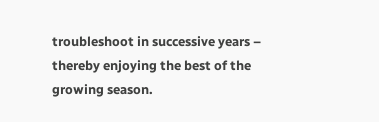troubleshoot in successive years – thereby enjoying the best of the growing season.